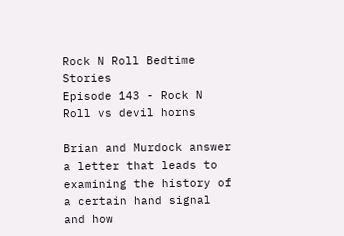Rock N Roll Bedtime Stories
Episode 143 - Rock N Roll vs devil horns

Brian and Murdock answer a letter that leads to examining the history of a certain hand signal and how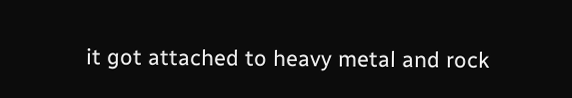it got attached to heavy metal and rock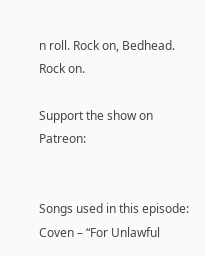n roll. Rock on, Bedhead. Rock on.

Support the show on Patreon:


Songs used in this episode: Coven – “For Unlawful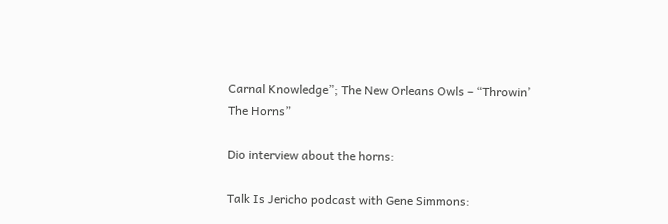Carnal Knowledge”; The New Orleans Owls – “Throwin’ The Horns”

Dio interview about the horns:

Talk Is Jericho podcast with Gene Simmons: